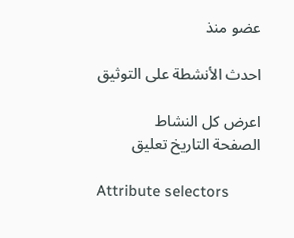عضو منذ

احدث الأنشطة على التوثيق

اعرض كل النشاط
الصفحة التاريخ تعليق

Attribute selectors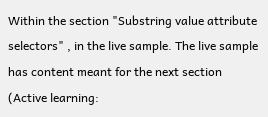Within the section "Substring value attribute selectors" , in the live sample. The live sample has content meant for the next section (Active learning: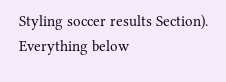Styling soccer results Section). Everything below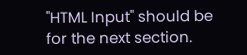"HTML Input" should be for the next section.